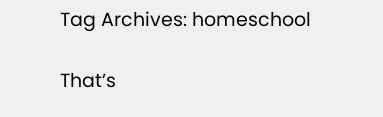Tag Archives: homeschool

That’s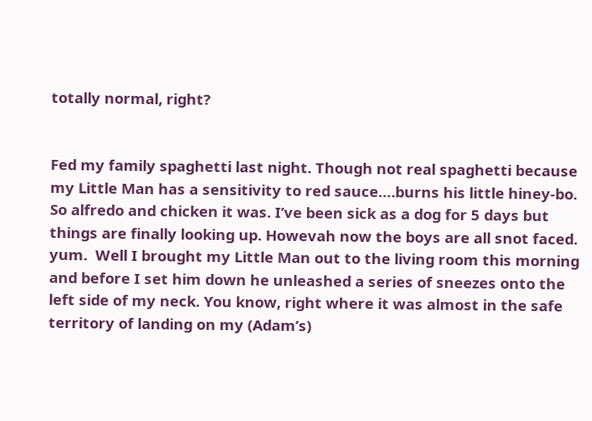totally normal, right?


Fed my family spaghetti last night. Though not real spaghetti because my Little Man has a sensitivity to red sauce….burns his little hiney-bo. So alfredo and chicken it was. I’ve been sick as a dog for 5 days but things are finally looking up. Howevah now the boys are all snot faced. yum.  Well I brought my Little Man out to the living room this morning and before I set him down he unleashed a series of sneezes onto the left side of my neck. You know, right where it was almost in the safe territory of landing on my (Adam’s)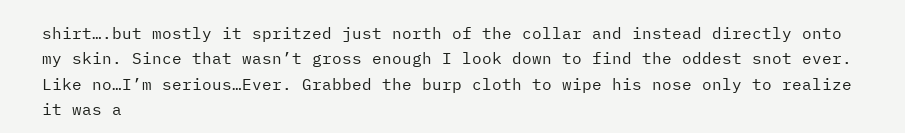shirt….but mostly it spritzed just north of the collar and instead directly onto my skin. Since that wasn’t gross enough I look down to find the oddest snot ever. Like no…I’m serious…Ever. Grabbed the burp cloth to wipe his nose only to realize it was a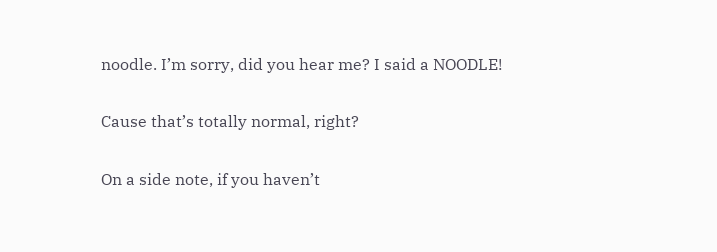noodle. I’m sorry, did you hear me? I said a NOODLE!

Cause that’s totally normal, right?

On a side note, if you haven’t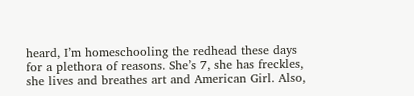heard, I’m homeschooling the redhead these days for a plethora of reasons. She’s 7, she has freckles, she lives and breathes art and American Girl. Also,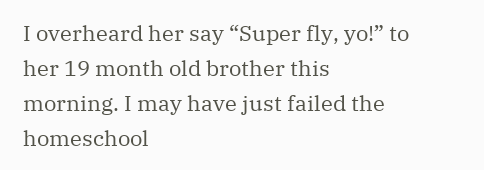I overheard her say “Super fly, yo!” to her 19 month old brother this morning. I may have just failed the homeschool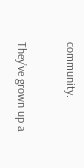community.

They’ve grown up a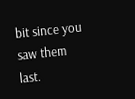bit since you saw them last.